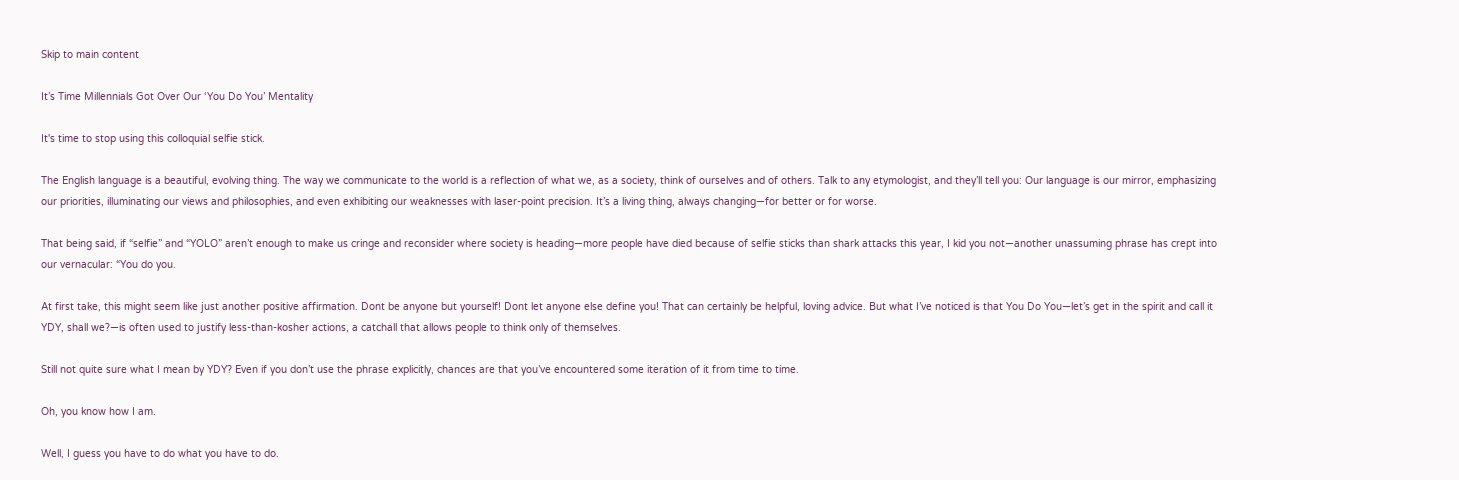Skip to main content

It’s Time Millennials Got Over Our ‘You Do You’ Mentality

It's time to stop using this colloquial selfie stick.

The English language is a beautiful, evolving thing. The way we communicate to the world is a reflection of what we, as a society, think of ourselves and of others. Talk to any etymologist, and they’ll tell you: Our language is our mirror, emphasizing our priorities, illuminating our views and philosophies, and even exhibiting our weaknesses with laser-point precision. It’s a living thing, always changing—for better or for worse.

That being said, if “selfie” and “YOLO” aren’t enough to make us cringe and reconsider where society is heading—more people have died because of selfie sticks than shark attacks this year, I kid you not—another unassuming phrase has crept into our vernacular: “You do you.

At first take, this might seem like just another positive affirmation. Dont be anyone but yourself! Dont let anyone else define you! That can certainly be helpful, loving advice. But what I’ve noticed is that You Do You—let’s get in the spirit and call it YDY, shall we?—is often used to justify less-than-kosher actions, a catchall that allows people to think only of themselves.

Still not quite sure what I mean by YDY? Even if you don’t use the phrase explicitly, chances are that you’ve encountered some iteration of it from time to time.

Oh, you know how I am.

Well, I guess you have to do what you have to do.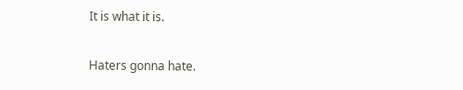It is what it is.

Haters gonna hate.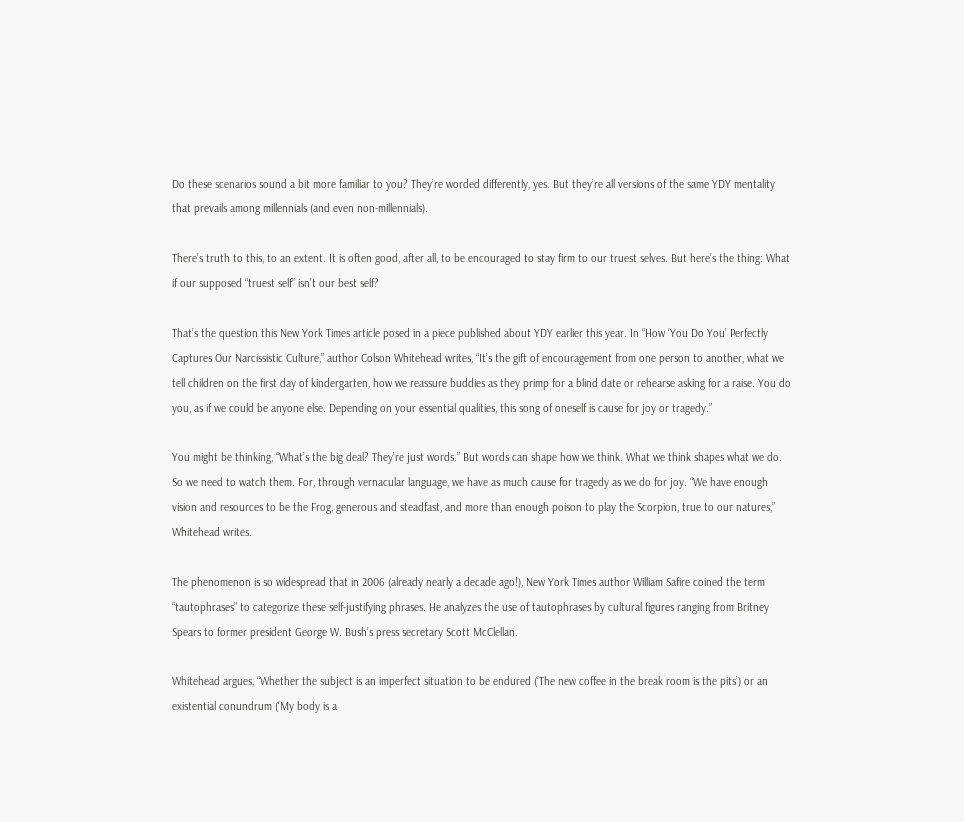Do these scenarios sound a bit more familiar to you? They’re worded differently, yes. But they’re all versions of the same YDY mentality that prevails among millennials (and even non-millennials).

There’s truth to this, to an extent. It is often good, after all, to be encouraged to stay firm to our truest selves. But here’s the thing: What if our supposed “truest self” isn’t our best self?

That’s the question this New York Times article posed in a piece published about YDY earlier this year. In “How ‘You Do You’ Perfectly Captures Our Narcissistic Culture,” author Colson Whitehead writes, “It’s the gift of encouragement from one person to another, what we tell children on the first day of kindergarten, how we reassure buddies as they primp for a blind date or rehearse asking for a raise. You do you, as if we could be anyone else. Depending on your essential qualities, this song of oneself is cause for joy or tragedy.”

You might be thinking, “What’s the big deal? They’re just words.” But words can shape how we think. What we think shapes what we do. So we need to watch them. For, through vernacular language, we have as much cause for tragedy as we do for joy. “We have enough vision and resources to be the Frog, generous and steadfast, and more than enough poison to play the Scorpion, true to our natures,” Whitehead writes.

The phenomenon is so widespread that in 2006 (already nearly a decade ago!), New York Times author William Safire coined the term “tautophrases” to categorize these self-justifying phrases. He analyzes the use of tautophrases by cultural figures ranging from Britney Spears to former president George W. Bush’s press secretary Scott McClellan.

Whitehead argues, “Whether the subject is an imperfect situation to be endured (‘The new coffee in the break room is the pits’) or an existential conundrum (‘My body is a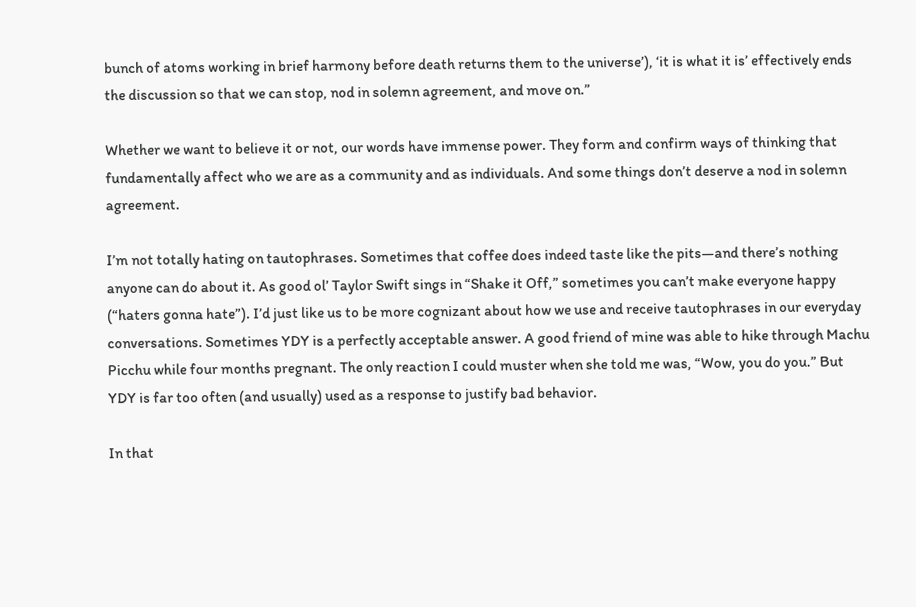bunch of atoms working in brief harmony before death returns them to the universe’), ‘it is what it is’ effectively ends the discussion so that we can stop, nod in solemn agreement, and move on.”

Whether we want to believe it or not, our words have immense power. They form and confirm ways of thinking that fundamentally affect who we are as a community and as individuals. And some things don’t deserve a nod in solemn agreement.

I’m not totally hating on tautophrases. Sometimes that coffee does indeed taste like the pits—and there’s nothing anyone can do about it. As good ol’ Taylor Swift sings in “Shake it Off,” sometimes you can’t make everyone happy (“haters gonna hate”). I’d just like us to be more cognizant about how we use and receive tautophrases in our everyday conversations. Sometimes YDY is a perfectly acceptable answer. A good friend of mine was able to hike through Machu Picchu while four months pregnant. The only reaction I could muster when she told me was, “Wow, you do you.” But YDY is far too often (and usually) used as a response to justify bad behavior.

In that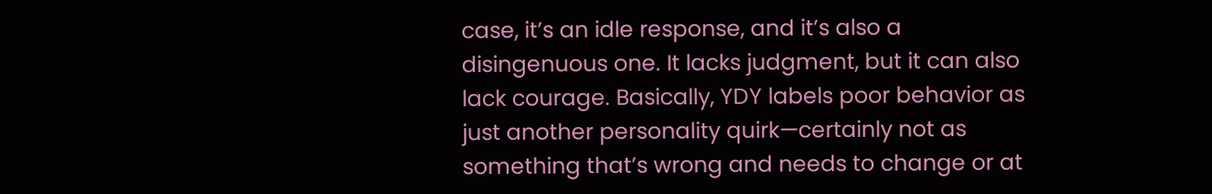case, it’s an idle response, and it’s also a disingenuous one. It lacks judgment, but it can also lack courage. Basically, YDY labels poor behavior as just another personality quirk—certainly not as something that’s wrong and needs to change or at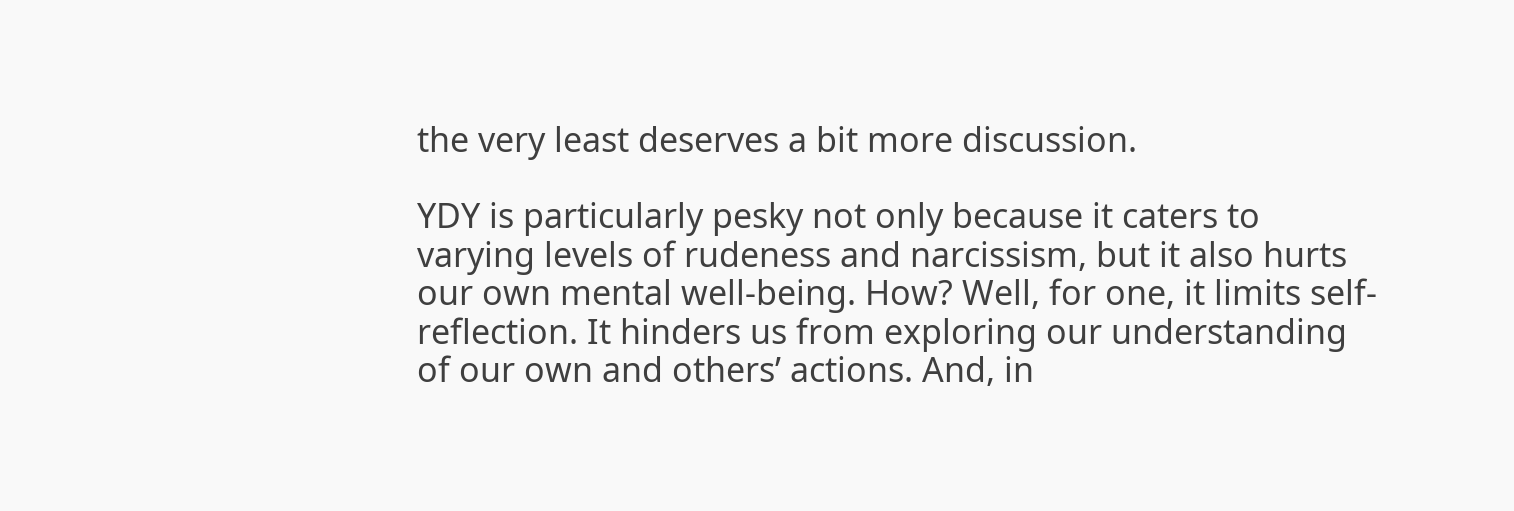the very least deserves a bit more discussion.

YDY is particularly pesky not only because it caters to varying levels of rudeness and narcissism, but it also hurts our own mental well-being. How? Well, for one, it limits self-reflection. It hinders us from exploring our understanding of our own and others’ actions. And, in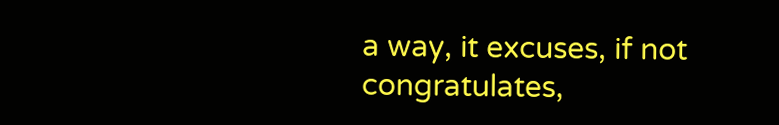a way, it excuses, if not congratulates,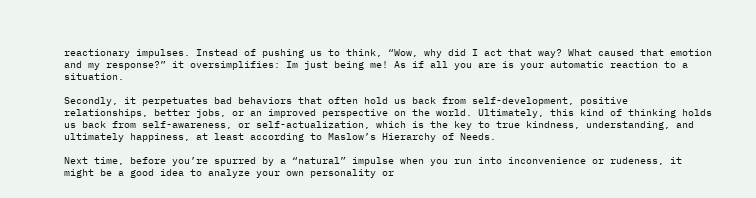reactionary impulses. Instead of pushing us to think, “Wow, why did I act that way? What caused that emotion and my response?” it oversimplifies: Im just being me! As if all you are is your automatic reaction to a situation.

Secondly, it perpetuates bad behaviors that often hold us back from self-development, positive relationships, better jobs, or an improved perspective on the world. Ultimately, this kind of thinking holds us back from self-awareness, or self-actualization, which is the key to true kindness, understanding, and ultimately happiness, at least according to Maslow’s Hierarchy of Needs.

Next time, before you’re spurred by a “natural” impulse when you run into inconvenience or rudeness, it might be a good idea to analyze your own personality or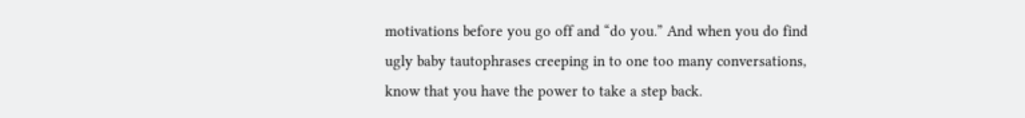motivations before you go off and “do you.” And when you do find ugly baby tautophrases creeping in to one too many conversations, know that you have the power to take a step back.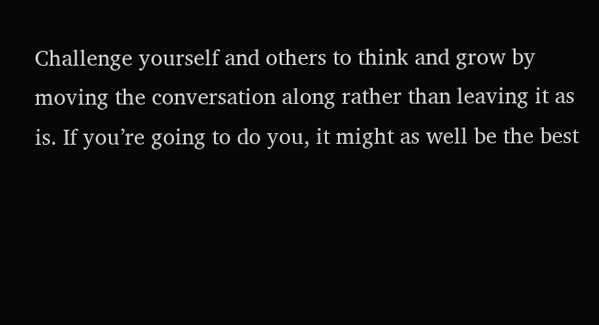Challenge yourself and others to think and grow by moving the conversation along rather than leaving it as is. If you’re going to do you, it might as well be the best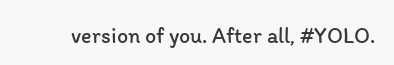version of you. After all, #YOLO.